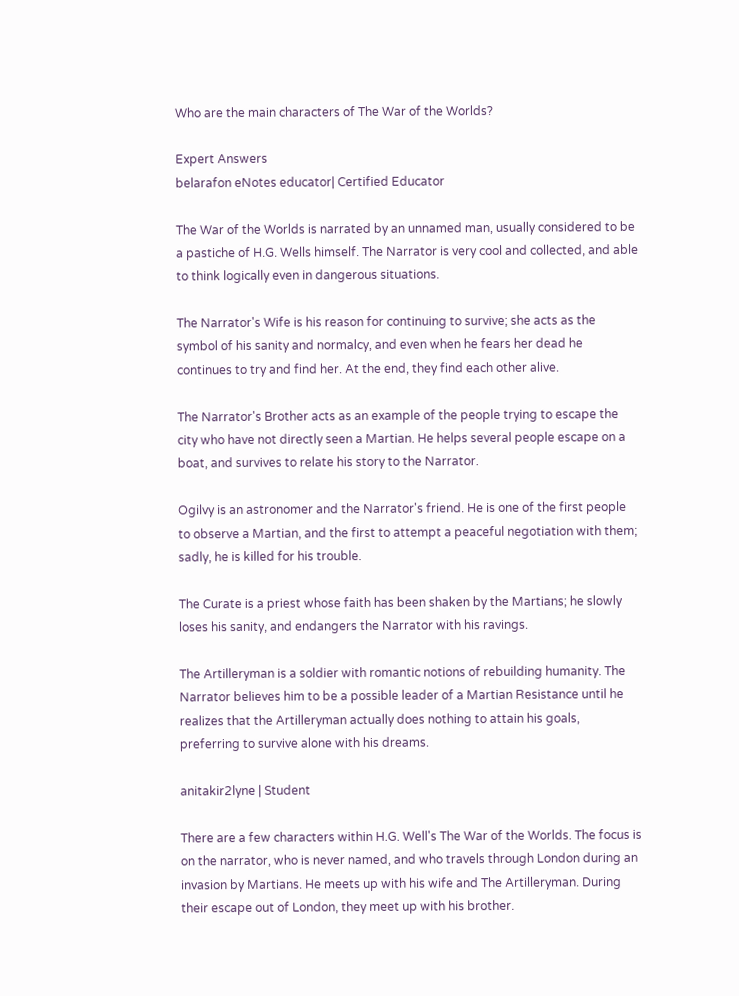Who are the main characters of The War of the Worlds?

Expert Answers
belarafon eNotes educator| Certified Educator

The War of the Worlds is narrated by an unnamed man, usually considered to be a pastiche of H.G. Wells himself. The Narrator is very cool and collected, and able to think logically even in dangerous situations.

The Narrator's Wife is his reason for continuing to survive; she acts as the symbol of his sanity and normalcy, and even when he fears her dead he continues to try and find her. At the end, they find each other alive.

The Narrator's Brother acts as an example of the people trying to escape the city who have not directly seen a Martian. He helps several people escape on a boat, and survives to relate his story to the Narrator.

Ogilvy is an astronomer and the Narrator's friend. He is one of the first people to observe a Martian, and the first to attempt a peaceful negotiation with them; sadly, he is killed for his trouble.

The Curate is a priest whose faith has been shaken by the Martians; he slowly loses his sanity, and endangers the Narrator with his ravings.

The Artilleryman is a soldier with romantic notions of rebuilding humanity. The Narrator believes him to be a possible leader of a Martian Resistance until he realizes that the Artilleryman actually does nothing to attain his goals, preferring to survive alone with his dreams.

anitakir2lyne | Student

There are a few characters within H.G. Well's The War of the Worlds. The focus is on the narrator, who is never named, and who travels through London during an invasion by Martians. He meets up with his wife and The Artilleryman. During their escape out of London, they meet up with his brother.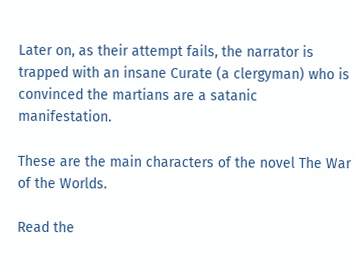Later on, as their attempt fails, the narrator is trapped with an insane Curate (a clergyman) who is convinced the martians are a satanic manifestation.

These are the main characters of the novel The War of the Worlds.

Read the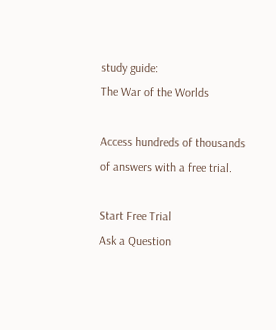study guide:
The War of the Worlds

Access hundreds of thousands of answers with a free trial.

Start Free Trial
Ask a Question